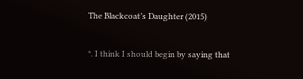The Blackcoat’s Daughter (2015)

*. I think I should begin by saying that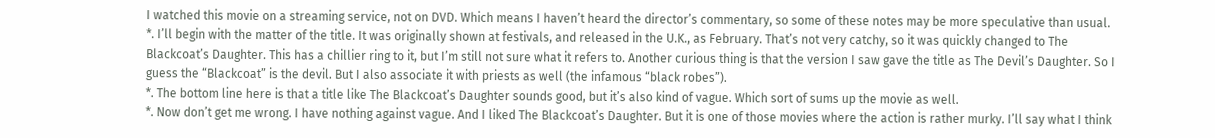I watched this movie on a streaming service, not on DVD. Which means I haven’t heard the director’s commentary, so some of these notes may be more speculative than usual.
*. I’ll begin with the matter of the title. It was originally shown at festivals, and released in the U.K., as February. That’s not very catchy, so it was quickly changed to The Blackcoat’s Daughter. This has a chillier ring to it, but I’m still not sure what it refers to. Another curious thing is that the version I saw gave the title as The Devil’s Daughter. So I guess the “Blackcoat” is the devil. But I also associate it with priests as well (the infamous “black robes”).
*. The bottom line here is that a title like The Blackcoat’s Daughter sounds good, but it’s also kind of vague. Which sort of sums up the movie as well.
*. Now don’t get me wrong. I have nothing against vague. And I liked The Blackcoat’s Daughter. But it is one of those movies where the action is rather murky. I’ll say what I think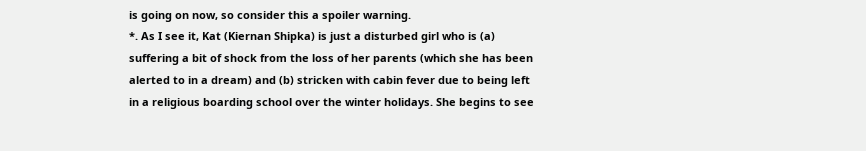is going on now, so consider this a spoiler warning.
*. As I see it, Kat (Kiernan Shipka) is just a disturbed girl who is (a) suffering a bit of shock from the loss of her parents (which she has been alerted to in a dream) and (b) stricken with cabin fever due to being left in a religious boarding school over the winter holidays. She begins to see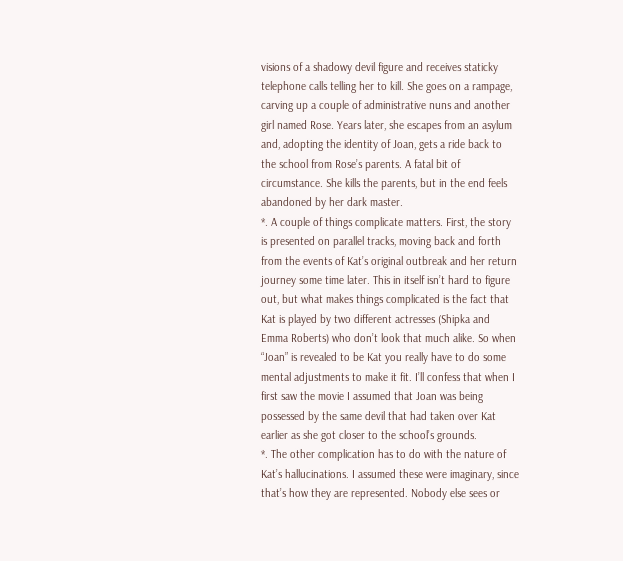visions of a shadowy devil figure and receives staticky telephone calls telling her to kill. She goes on a rampage, carving up a couple of administrative nuns and another girl named Rose. Years later, she escapes from an asylum and, adopting the identity of Joan, gets a ride back to the school from Rose’s parents. A fatal bit of circumstance. She kills the parents, but in the end feels abandoned by her dark master.
*. A couple of things complicate matters. First, the story is presented on parallel tracks, moving back and forth from the events of Kat’s original outbreak and her return journey some time later. This in itself isn’t hard to figure out, but what makes things complicated is the fact that Kat is played by two different actresses (Shipka and Emma Roberts) who don’t look that much alike. So when “Joan” is revealed to be Kat you really have to do some mental adjustments to make it fit. I’ll confess that when I first saw the movie I assumed that Joan was being possessed by the same devil that had taken over Kat earlier as she got closer to the school’s grounds.
*. The other complication has to do with the nature of Kat’s hallucinations. I assumed these were imaginary, since that’s how they are represented. Nobody else sees or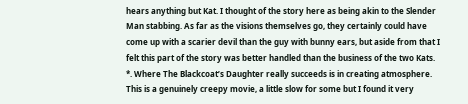hears anything but Kat. I thought of the story here as being akin to the Slender Man stabbing. As far as the visions themselves go, they certainly could have come up with a scarier devil than the guy with bunny ears, but aside from that I felt this part of the story was better handled than the business of the two Kats.
*. Where The Blackcoat’s Daughter really succeeds is in creating atmosphere. This is a genuinely creepy movie, a little slow for some but I found it very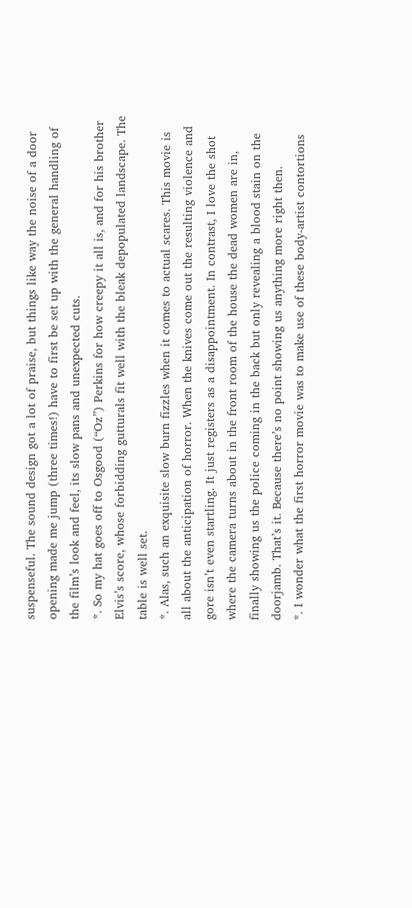suspenseful. The sound design got a lot of praise, but things like way the noise of a door opening made me jump (three times!) have to first be set up with the general handling of the film’s look and feel, its slow pans and unexpected cuts.
*. So my hat goes off to Osgood (“Oz”) Perkins for how creepy it all is, and for his brother Elvis’s score, whose forbidding gutturals fit well with the bleak depopulated landscape. The table is well set.
*. Alas, such an exquisite slow burn fizzles when it comes to actual scares. This movie is all about the anticipation of horror. When the knives come out the resulting violence and gore isn’t even startling. It just registers as a disappointment. In contrast, I love the shot where the camera turns about in the front room of the house the dead women are in, finally showing us the police coming in the back but only revealing a blood stain on the doorjamb. That’s it. Because there’s no point showing us anything more right then.
*. I wonder what the first horror movie was to make use of these body-artist contortions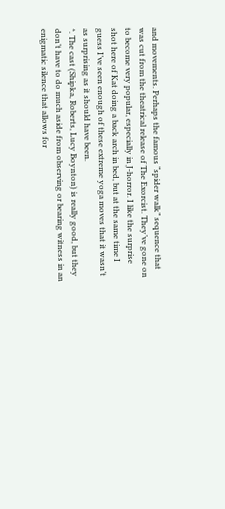and movements. Perhaps the famous “spider walk” sequence that was cut from the theatrical release of The Exorcist. They’ve gone on to become very popular, especially in J-horror. I like the surprise shot here of Kat doing a back arch in bed, but at the same time I guess I’ve seen enough of these extreme yoga moves that it wasn’t as surprising as it should have been.
*. The cast (Shipka, Roberts, Lucy Boynton) is really good, but they don’t have to do much aside from observing or bearing witness in an enigmatic silence that allows for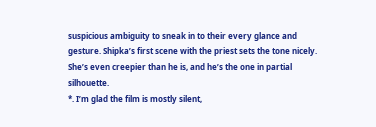suspicious ambiguity to sneak in to their every glance and gesture. Shipka’s first scene with the priest sets the tone nicely. She’s even creepier than he is, and he’s the one in partial silhouette.
*. I’m glad the film is mostly silent,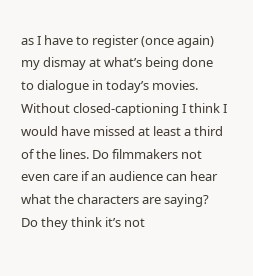as I have to register (once again) my dismay at what’s being done to dialogue in today’s movies. Without closed-captioning I think I would have missed at least a third of the lines. Do filmmakers not even care if an audience can hear what the characters are saying? Do they think it’s not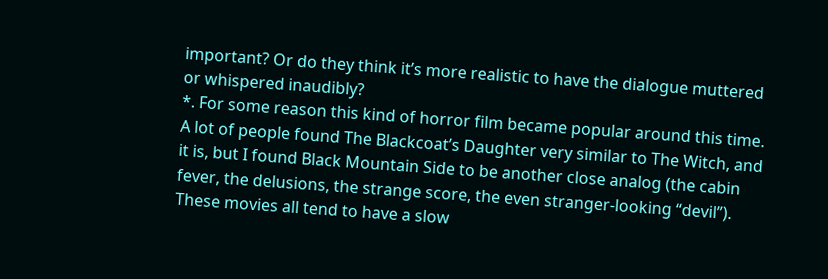important? Or do they think it’s more realistic to have the dialogue muttered or whispered inaudibly?
*. For some reason this kind of horror film became popular around this time. A lot of people found The Blackcoat’s Daughter very similar to The Witch, and it is, but I found Black Mountain Side to be another close analog (the cabin fever, the delusions, the strange score, the even stranger-looking “devil”). These movies all tend to have a slow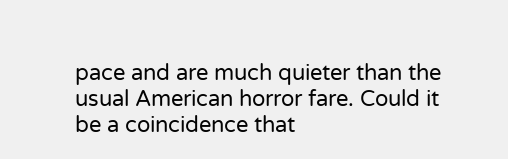pace and are much quieter than the usual American horror fare. Could it be a coincidence that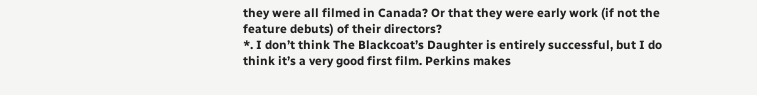they were all filmed in Canada? Or that they were early work (if not the feature debuts) of their directors?
*. I don’t think The Blackcoat’s Daughter is entirely successful, but I do think it’s a very good first film. Perkins makes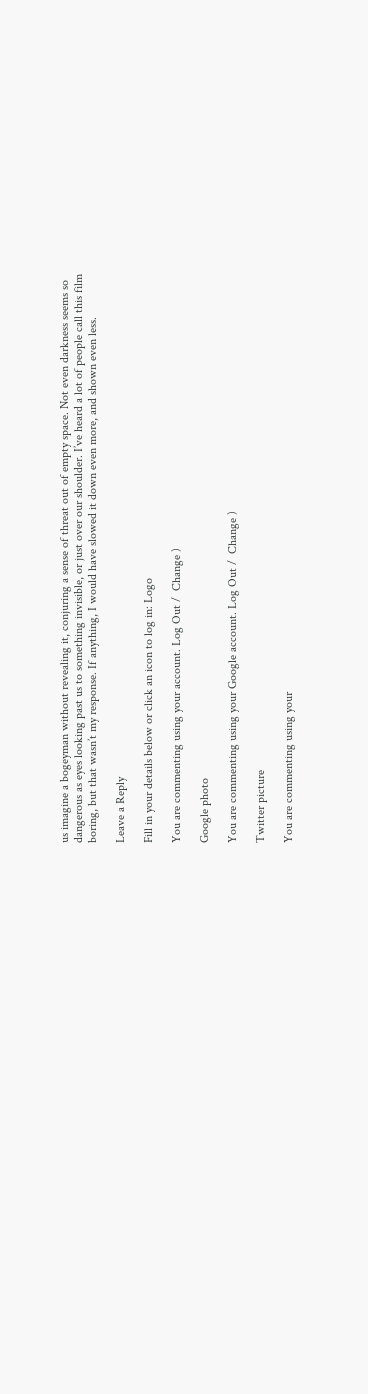us imagine a bogeyman without revealing it, conjuring a sense of threat out of empty space. Not even darkness seems so dangerous as eyes looking past us to something invisible, or just over our shoulder. I’ve heard a lot of people call this film boring, but that wasn’t my response. If anything, I would have slowed it down even more, and shown even less.

Leave a Reply

Fill in your details below or click an icon to log in: Logo

You are commenting using your account. Log Out /  Change )

Google photo

You are commenting using your Google account. Log Out /  Change )

Twitter picture

You are commenting using your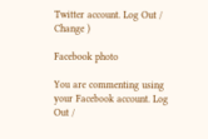Twitter account. Log Out /  Change )

Facebook photo

You are commenting using your Facebook account. Log Out /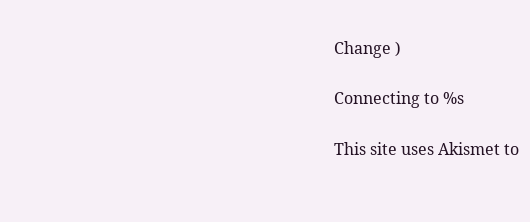Change )

Connecting to %s

This site uses Akismet to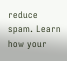reduce spam. Learn how your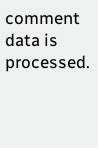comment data is processed.